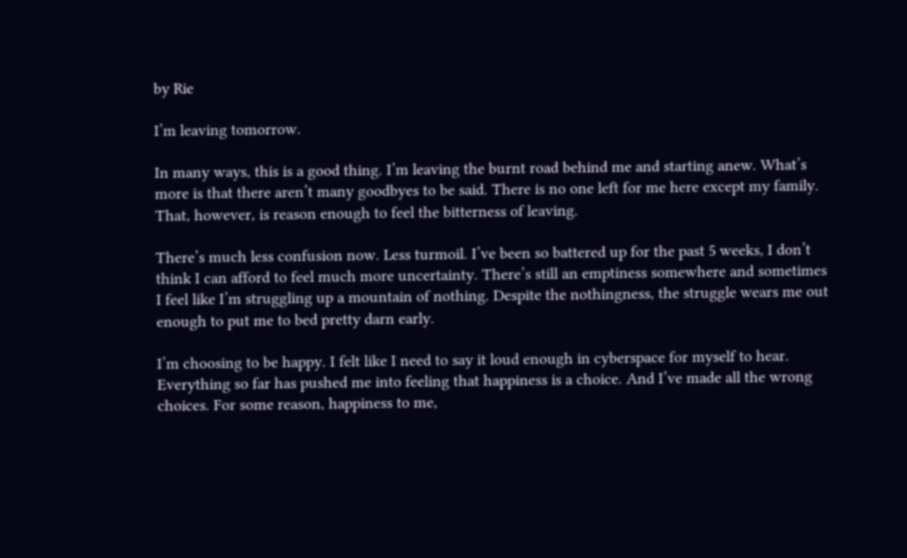by Rie

I’m leaving tomorrow.

In many ways, this is a good thing. I’m leaving the burnt road behind me and starting anew. What’s more is that there aren’t many goodbyes to be said. There is no one left for me here except my family. That, however, is reason enough to feel the bitterness of leaving.

There’s much less confusion now. Less turmoil. I’ve been so battered up for the past 5 weeks, I don’t think I can afford to feel much more uncertainty. There’s still an emptiness somewhere and sometimes I feel like I’m struggling up a mountain of nothing. Despite the nothingness, the struggle wears me out enough to put me to bed pretty darn early.

I’m choosing to be happy. I felt like I need to say it loud enough in cyberspace for myself to hear. Everything so far has pushed me into feeling that happiness is a choice. And I’ve made all the wrong choices. For some reason, happiness to me,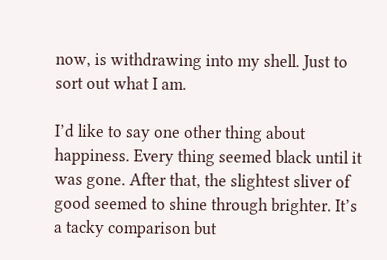now, is withdrawing into my shell. Just to sort out what I am.

I’d like to say one other thing about happiness. Every thing seemed black until it was gone. After that, the slightest sliver of good seemed to shine through brighter. It’s a tacky comparison but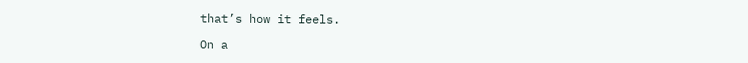that’s how it feels.

On a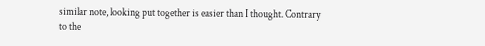similar note, looking put together is easier than I thought. Contrary to the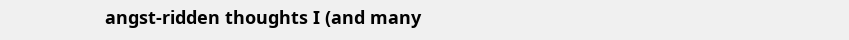angst-ridden thoughts I (and many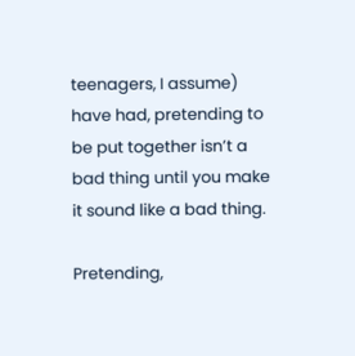teenagers, I assume) have had, pretending to be put together isn’t a bad thing until you make it sound like a bad thing.

Pretending,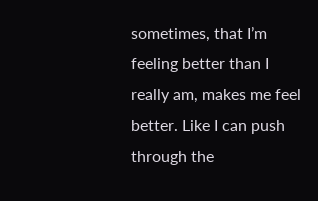sometimes, that I’m feeling better than I really am, makes me feel better. Like I can push through the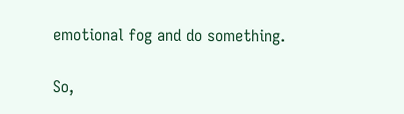emotional fog and do something.

So,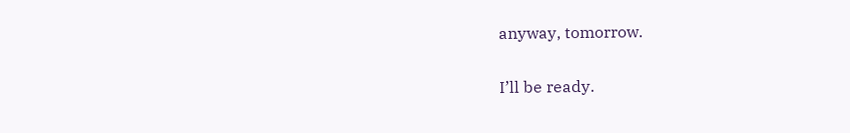anyway, tomorrow.

I’ll be ready.